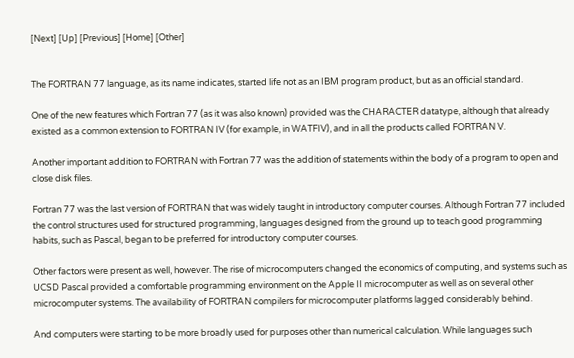[Next] [Up] [Previous] [Home] [Other]


The FORTRAN 77 language, as its name indicates, started life not as an IBM program product, but as an official standard.

One of the new features which Fortran 77 (as it was also known) provided was the CHARACTER datatype, although that already existed as a common extension to FORTRAN IV (for example, in WATFIV), and in all the products called FORTRAN V.

Another important addition to FORTRAN with Fortran 77 was the addition of statements within the body of a program to open and close disk files.

Fortran 77 was the last version of FORTRAN that was widely taught in introductory computer courses. Although Fortran 77 included the control structures used for structured programming, languages designed from the ground up to teach good programming habits, such as Pascal, began to be preferred for introductory computer courses.

Other factors were present as well, however. The rise of microcomputers changed the economics of computing, and systems such as UCSD Pascal provided a comfortable programming environment on the Apple II microcomputer as well as on several other microcomputer systems. The availability of FORTRAN compilers for microcomputer platforms lagged considerably behind.

And computers were starting to be more broadly used for purposes other than numerical calculation. While languages such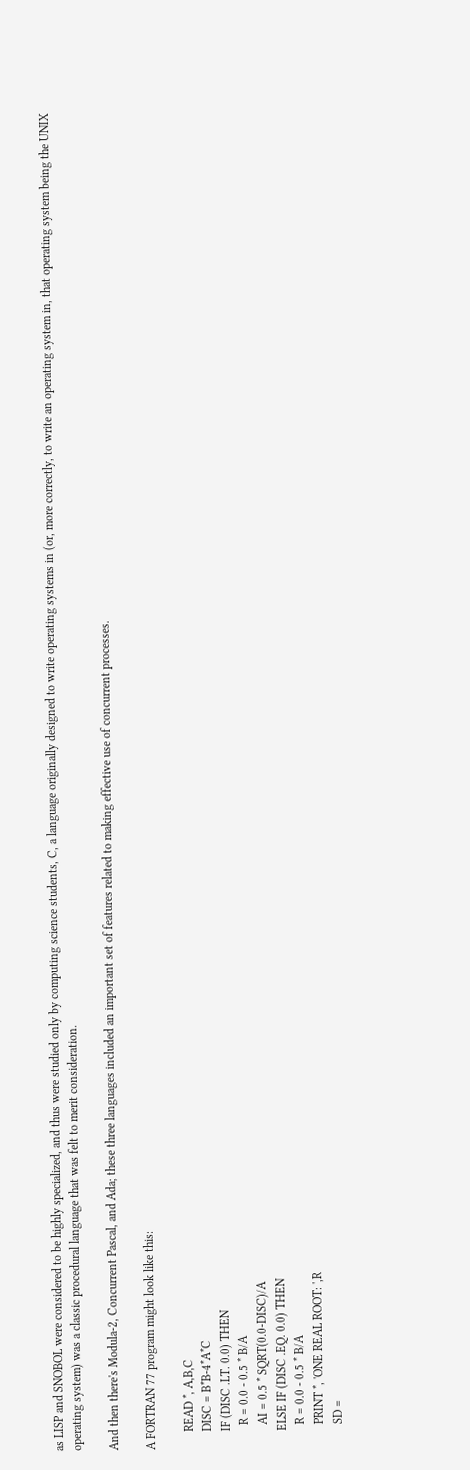as LISP and SNOBOL were considered to be highly specialized, and thus were studied only by computing science students, C, a language originally designed to write operating systems in (or, more correctly, to write an operating system in, that operating system being the UNIX operating system) was a classic procedural language that was felt to merit consideration.

And then there's Modula-2, Concurrent Pascal, and Ada; these three languages included an important set of features related to making effective use of concurrent processes.

A FORTRAN 77 program might look like this:

      READ *, A,B,C
      DISC = B*B-4*A*C
      IF (DISC .LT. 0.0) THEN
        R = 0.0 - 0.5 * B/A
        AI = 0.5 * SQRT(0.0-DISC)/A
      ELSE IF (DISC .EQ. 0.0) THEN
        R = 0.0 - 0.5 * B/A
        PRINT *, 'ONE REAL ROOT: ',R
        SD =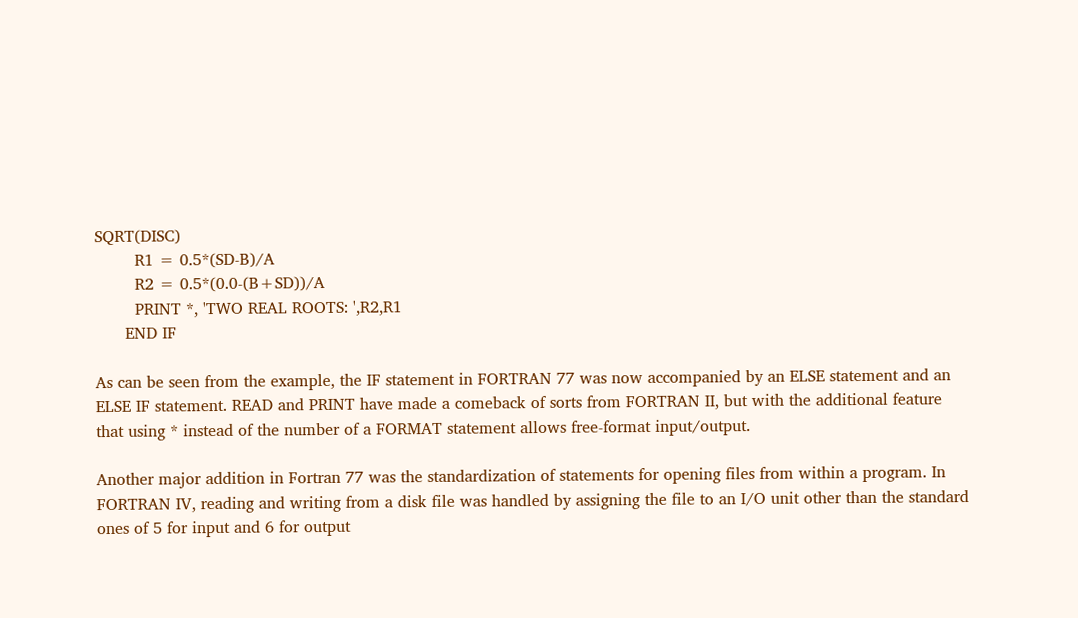SQRT(DISC)
        R1 = 0.5*(SD-B)/A
        R2 = 0.5*(0.0-(B+SD))/A
        PRINT *, 'TWO REAL ROOTS: ',R2,R1
      END IF

As can be seen from the example, the IF statement in FORTRAN 77 was now accompanied by an ELSE statement and an ELSE IF statement. READ and PRINT have made a comeback of sorts from FORTRAN II, but with the additional feature that using * instead of the number of a FORMAT statement allows free-format input/output.

Another major addition in Fortran 77 was the standardization of statements for opening files from within a program. In FORTRAN IV, reading and writing from a disk file was handled by assigning the file to an I/O unit other than the standard ones of 5 for input and 6 for output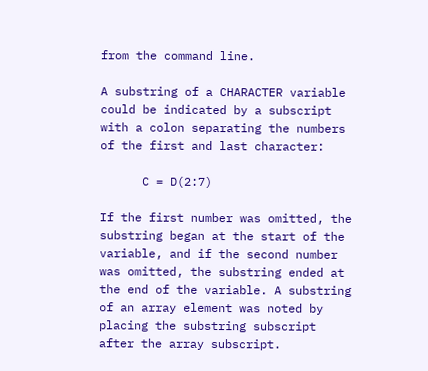from the command line.

A substring of a CHARACTER variable could be indicated by a subscript with a colon separating the numbers of the first and last character:

      C = D(2:7)

If the first number was omitted, the substring began at the start of the variable, and if the second number was omitted, the substring ended at the end of the variable. A substring of an array element was noted by placing the substring subscript after the array subscript.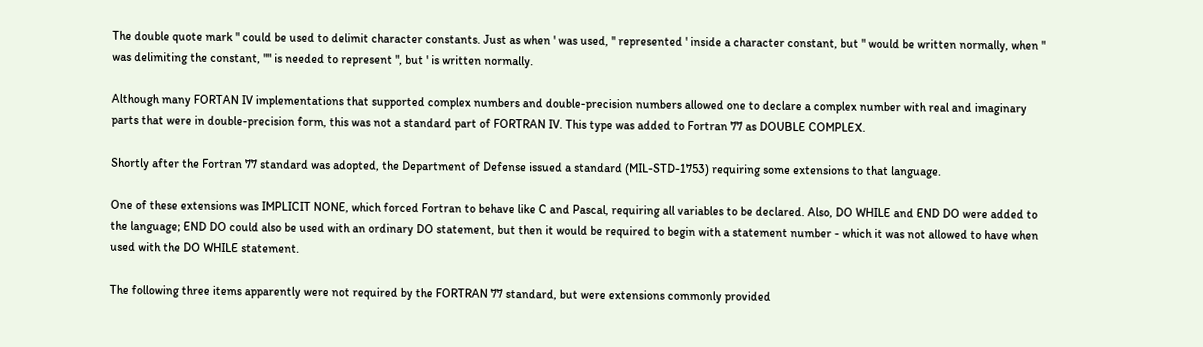The double quote mark " could be used to delimit character constants. Just as when ' was used, '' represented ' inside a character constant, but " would be written normally, when " was delimiting the constant, "" is needed to represent ", but ' is written normally.

Although many FORTAN IV implementations that supported complex numbers and double-precision numbers allowed one to declare a complex number with real and imaginary parts that were in double-precision form, this was not a standard part of FORTRAN IV. This type was added to Fortran 77 as DOUBLE COMPLEX.

Shortly after the Fortran 77 standard was adopted, the Department of Defense issued a standard (MIL-STD-1753) requiring some extensions to that language.

One of these extensions was IMPLICIT NONE, which forced Fortran to behave like C and Pascal, requiring all variables to be declared. Also, DO WHILE and END DO were added to the language; END DO could also be used with an ordinary DO statement, but then it would be required to begin with a statement number - which it was not allowed to have when used with the DO WHILE statement.

The following three items apparently were not required by the FORTRAN 77 standard, but were extensions commonly provided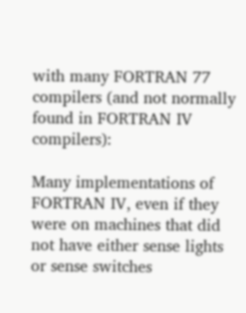with many FORTRAN 77 compilers (and not normally found in FORTRAN IV compilers):

Many implementations of FORTRAN IV, even if they were on machines that did not have either sense lights or sense switches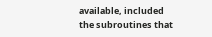available, included the subroutines that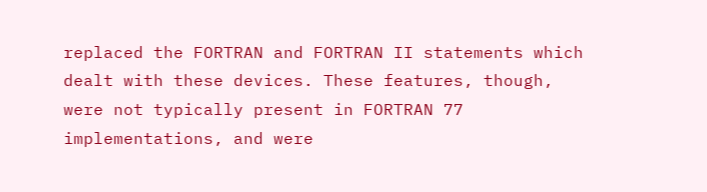replaced the FORTRAN and FORTRAN II statements which dealt with these devices. These features, though, were not typically present in FORTRAN 77 implementations, and were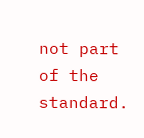not part of the standard.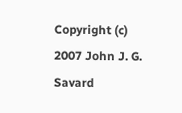Copyright (c) 2007 John J. G. Savard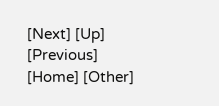[Next] [Up] [Previous] [Home] [Other]